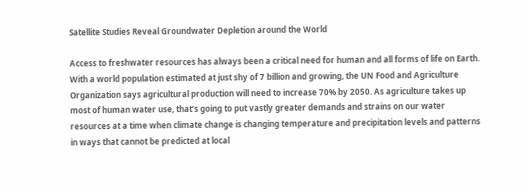Satellite Studies Reveal Groundwater Depletion around the World

Access to freshwater resources has always been a critical need for human and all forms of life on Earth. With a world population estimated at just shy of 7 billion and growing, the UN Food and Agriculture Organization says agricultural production will need to increase 70% by 2050. As agriculture takes up most of human water use, that’s going to put vastly greater demands and strains on our water resources at a time when climate change is changing temperature and precipitation levels and patterns in ways that cannot be predicted at local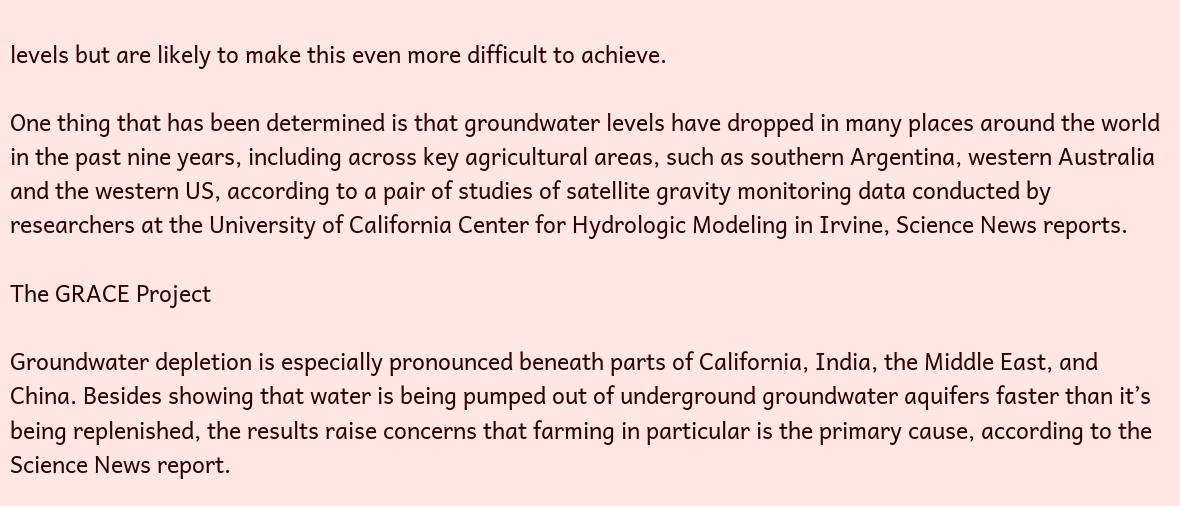levels but are likely to make this even more difficult to achieve.

One thing that has been determined is that groundwater levels have dropped in many places around the world in the past nine years, including across key agricultural areas, such as southern Argentina, western Australia and the western US, according to a pair of studies of satellite gravity monitoring data conducted by researchers at the University of California Center for Hydrologic Modeling in Irvine, Science News reports.

The GRACE Project

Groundwater depletion is especially pronounced beneath parts of California, India, the Middle East, and China. Besides showing that water is being pumped out of underground groundwater aquifers faster than it’s being replenished, the results raise concerns that farming in particular is the primary cause, according to the Science News report.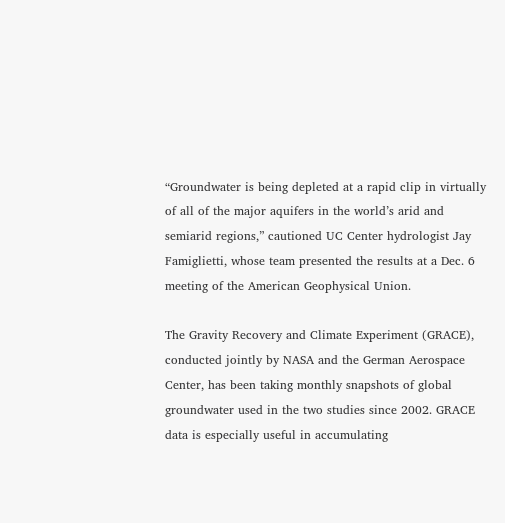“Groundwater is being depleted at a rapid clip in virtually of all of the major aquifers in the world’s arid and semiarid regions,” cautioned UC Center hydrologist Jay Famiglietti, whose team presented the results at a Dec. 6 meeting of the American Geophysical Union.

The Gravity Recovery and Climate Experiment (GRACE), conducted jointly by NASA and the German Aerospace Center, has been taking monthly snapshots of global groundwater used in the two studies since 2002. GRACE data is especially useful in accumulating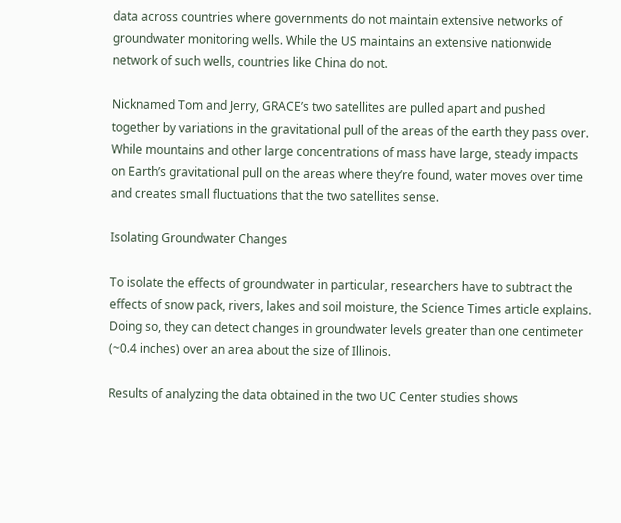data across countries where governments do not maintain extensive networks of groundwater monitoring wells. While the US maintains an extensive nationwide network of such wells, countries like China do not.

Nicknamed Tom and Jerry, GRACE’s two satellites are pulled apart and pushed together by variations in the gravitational pull of the areas of the earth they pass over. While mountains and other large concentrations of mass have large, steady impacts on Earth’s gravitational pull on the areas where they’re found, water moves over time and creates small fluctuations that the two satellites sense.

Isolating Groundwater Changes

To isolate the effects of groundwater in particular, researchers have to subtract the effects of snow pack, rivers, lakes and soil moisture, the Science Times article explains. Doing so, they can detect changes in groundwater levels greater than one centimeter (~0.4 inches) over an area about the size of Illinois.

Results of analyzing the data obtained in the two UC Center studies shows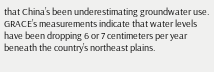that China’s been underestimating groundwater use. GRACE’s measurements indicate that water levels have been dropping 6 or 7 centimeters per year beneath the country’s northeast plains.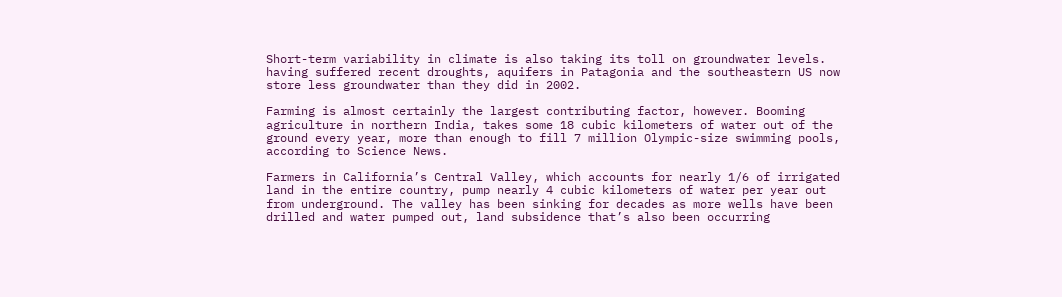Short-term variability in climate is also taking its toll on groundwater levels. having suffered recent droughts, aquifers in Patagonia and the southeastern US now store less groundwater than they did in 2002.

Farming is almost certainly the largest contributing factor, however. Booming agriculture in northern India, takes some 18 cubic kilometers of water out of the ground every year, more than enough to fill 7 million Olympic-size swimming pools, according to Science News.

Farmers in California’s Central Valley, which accounts for nearly 1/6 of irrigated land in the entire country, pump nearly 4 cubic kilometers of water per year out from underground. The valley has been sinking for decades as more wells have been drilled and water pumped out, land subsidence that’s also been occurring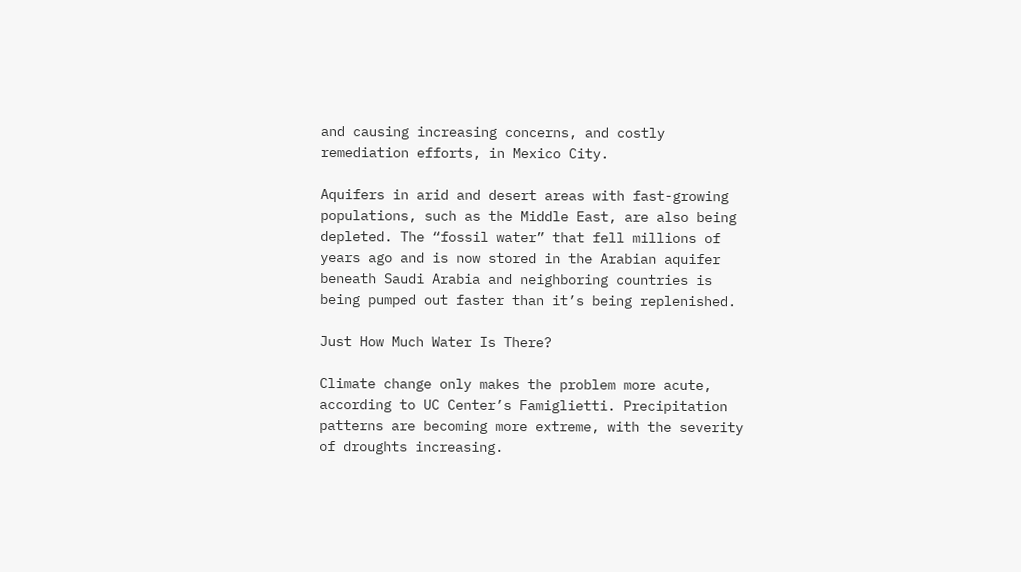and causing increasing concerns, and costly remediation efforts, in Mexico City.

Aquifers in arid and desert areas with fast-growing populations, such as the Middle East, are also being depleted. The “fossil water” that fell millions of years ago and is now stored in the Arabian aquifer beneath Saudi Arabia and neighboring countries is being pumped out faster than it’s being replenished.

Just How Much Water Is There?

Climate change only makes the problem more acute, according to UC Center’s Famiglietti. Precipitation patterns are becoming more extreme, with the severity of droughts increasing.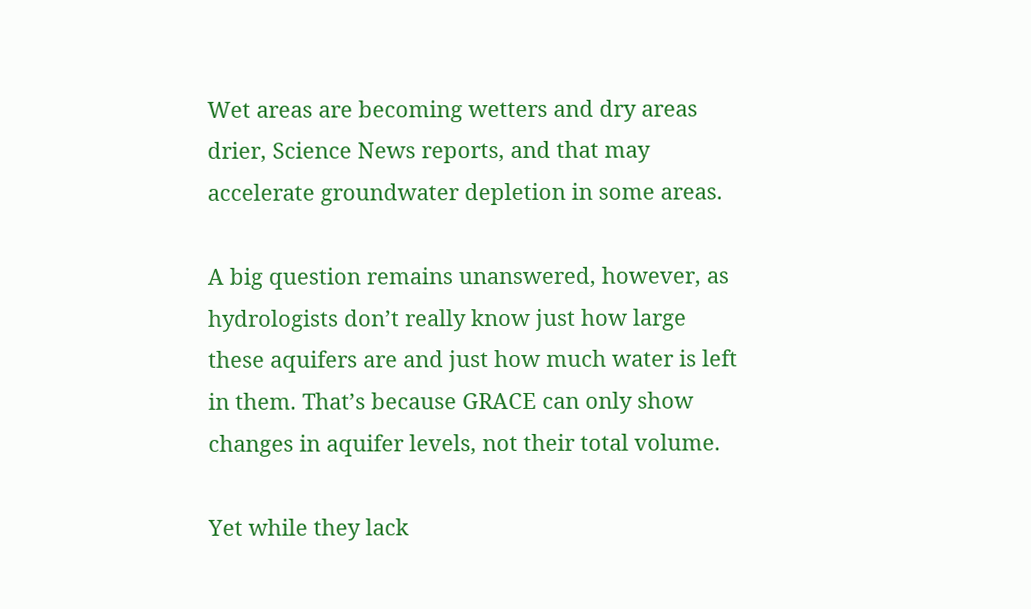Wet areas are becoming wetters and dry areas drier, Science News reports, and that may accelerate groundwater depletion in some areas.

A big question remains unanswered, however, as hydrologists don’t really know just how large these aquifers are and just how much water is left in them. That’s because GRACE can only show changes in aquifer levels, not their total volume.

Yet while they lack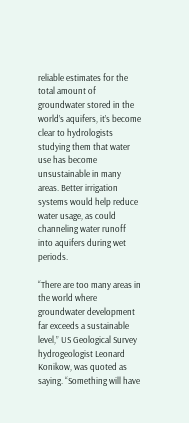reliable estimates for the total amount of groundwater stored in the world’s aquifers, it’s become clear to hydrologists studying them that water use has become unsustainable in many areas. Better irrigation systems would help reduce water usage, as could channeling water runoff into aquifers during wet periods.

“There are too many areas in the world where groundwater development far exceeds a sustainable level,” US Geological Survey hydrogeologist Leonard Konikow, was quoted as saying. “Something will have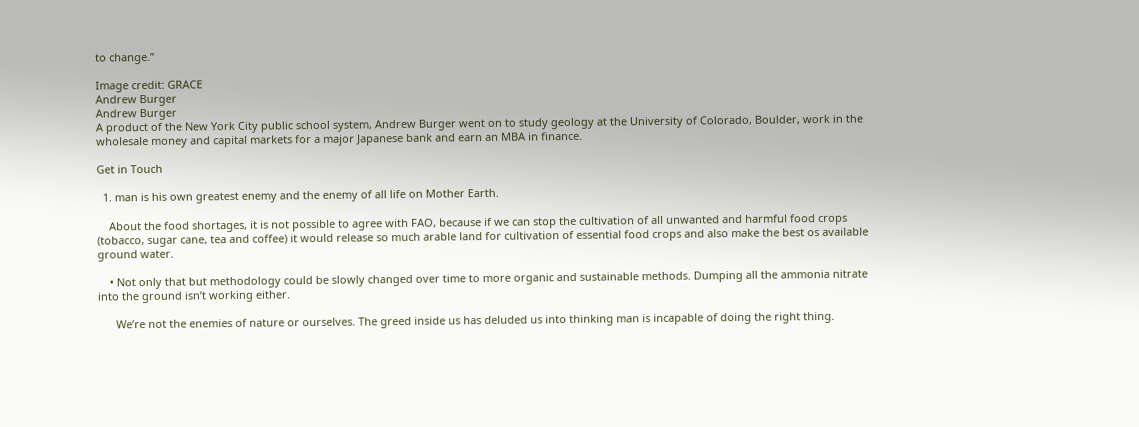to change.”

Image credit: GRACE
Andrew Burger
Andrew Burger
A product of the New York City public school system, Andrew Burger went on to study geology at the University of Colorado, Boulder, work in the wholesale money and capital markets for a major Japanese bank and earn an MBA in finance.

Get in Touch

  1. man is his own greatest enemy and the enemy of all life on Mother Earth.

    About the food shortages, it is not possible to agree with FAO, because if we can stop the cultivation of all unwanted and harmful food crops (tobacco, sugar cane, tea and coffee) it would release so much arable land for cultivation of essential food crops and also make the best os available ground water.

    • Not only that but methodology could be slowly changed over time to more organic and sustainable methods. Dumping all the ammonia nitrate into the ground isn’t working either.

      We’re not the enemies of nature or ourselves. The greed inside us has deluded us into thinking man is incapable of doing the right thing.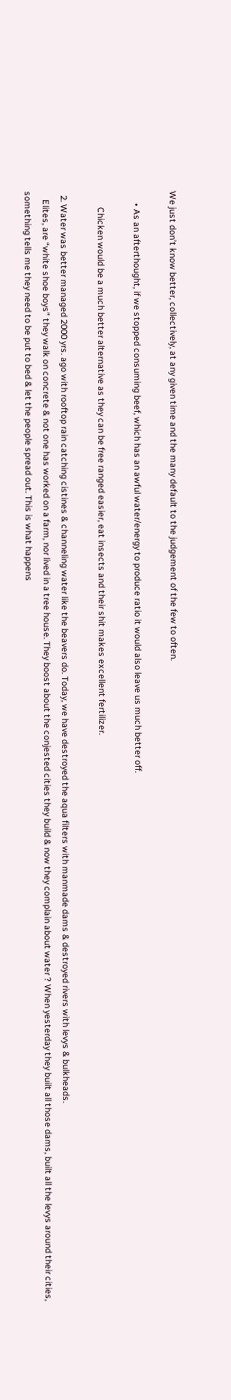We just don’t know better, collectively, at any given time and the many default to the judgement of the few to often.

      • As an afterthought, if we stopped consuming beef, which has an awful water/energy to produce ratio it would also leave us much better off.

        Chicken would be a much better alternative as they can be free ranged easier, eat insects and their shit makes excellent fertilizer.

  2. Water was better managed 2000 yrs. ago with rooftop rain catching cistines & channeling water like the beavers do. Today, we have destroyed the aqua filters with manmade dams & destroyed rivers with levys & bulkheads.
    Elites, are “white shoe boys” they walk on concrete & not one has worked on a farm, nor lived in a tree house. They boost about the conjested cities they build & now they complain about water ? When yesterday they built all those dams, built all the levys around their cities, something tells me they need to be put to bed & let the people spread out. This is what happens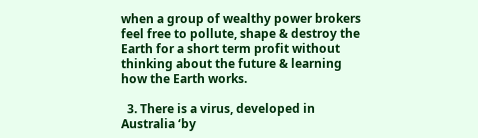when a group of wealthy power brokers feel free to pollute, shape & destroy the Earth for a short term profit without thinking about the future & learning how the Earth works.

  3. There is a virus, developed in Australia ‘by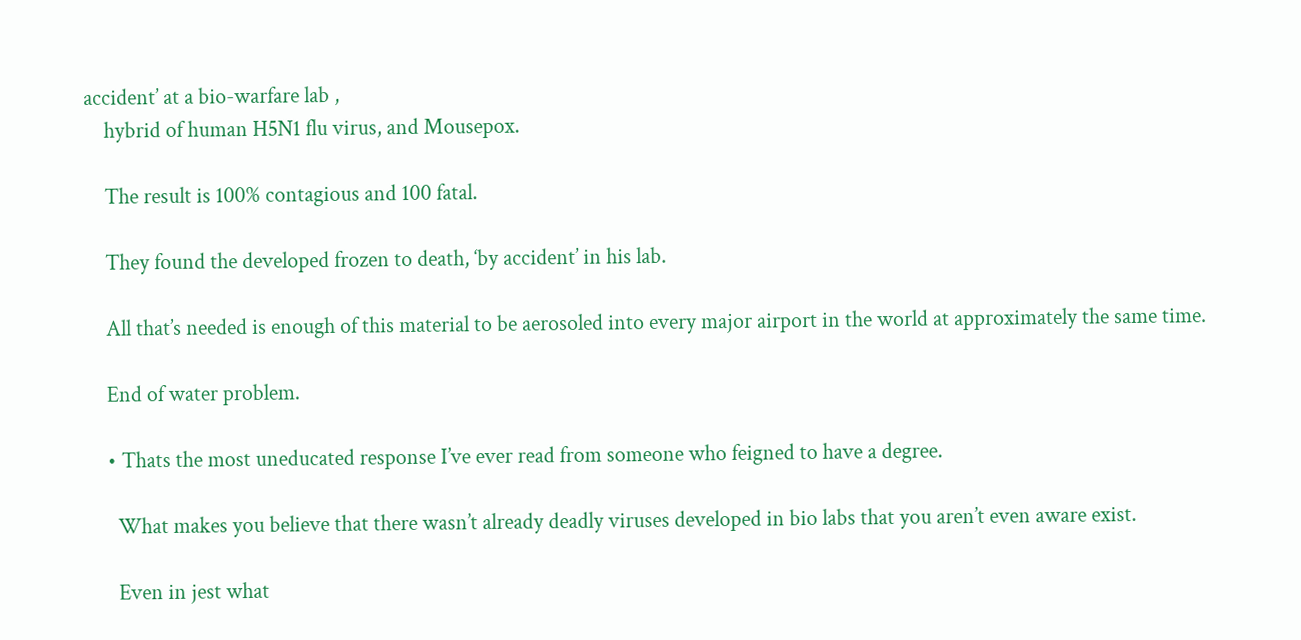accident’ at a bio-warfare lab ,
    hybrid of human H5N1 flu virus, and Mousepox.

    The result is 100% contagious and 100 fatal.

    They found the developed frozen to death, ‘by accident’ in his lab.

    All that’s needed is enough of this material to be aerosoled into every major airport in the world at approximately the same time.

    End of water problem.

    • Thats the most uneducated response I’ve ever read from someone who feigned to have a degree.

      What makes you believe that there wasn’t already deadly viruses developed in bio labs that you aren’t even aware exist.

      Even in jest what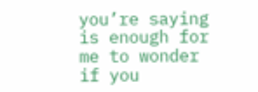you’re saying is enough for me to wonder if you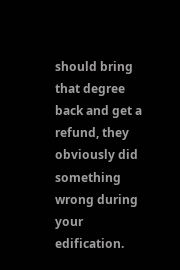should bring that degree back and get a refund, they obviously did something wrong during your edification.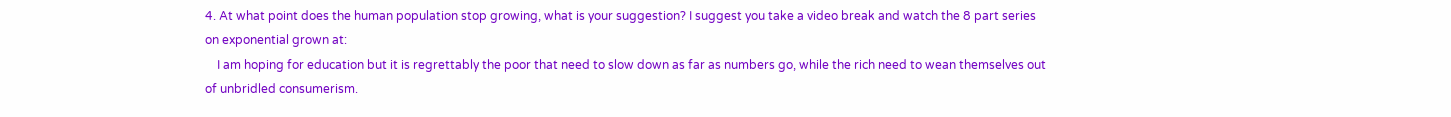4. At what point does the human population stop growing, what is your suggestion? I suggest you take a video break and watch the 8 part series on exponential grown at:
    I am hoping for education but it is regrettably the poor that need to slow down as far as numbers go, while the rich need to wean themselves out of unbridled consumerism.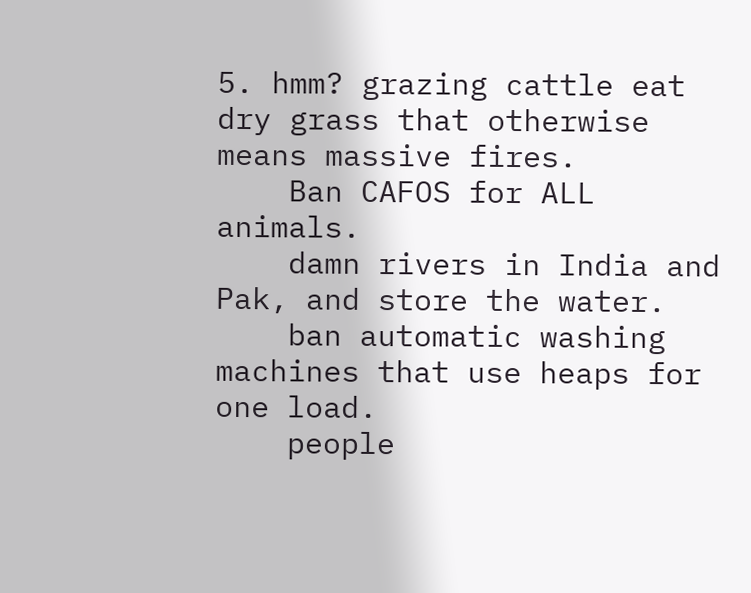5. hmm? grazing cattle eat dry grass that otherwise means massive fires.
    Ban CAFOS for ALL animals.
    damn rivers in India and Pak, and store the water.
    ban automatic washing machines that use heaps for one load.
    people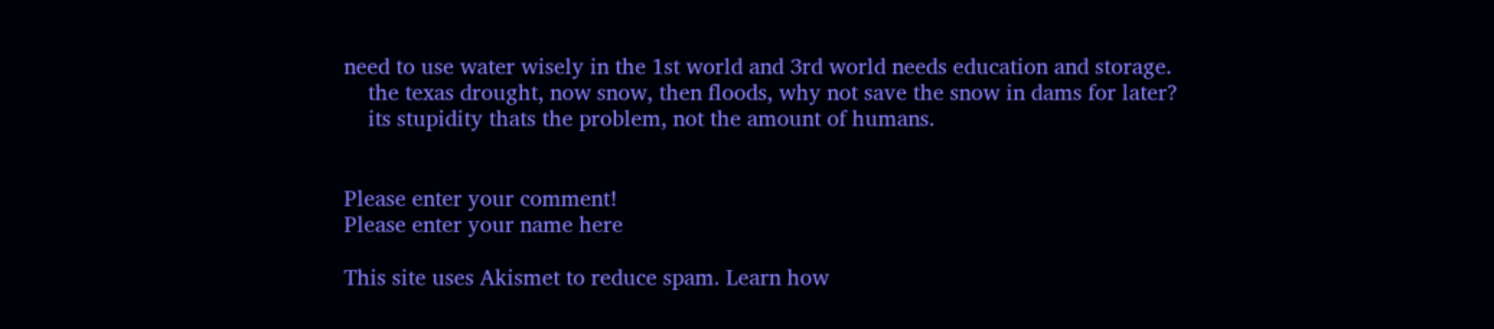need to use water wisely in the 1st world and 3rd world needs education and storage.
    the texas drought, now snow, then floods, why not save the snow in dams for later?
    its stupidity thats the problem, not the amount of humans.


Please enter your comment!
Please enter your name here

This site uses Akismet to reduce spam. Learn how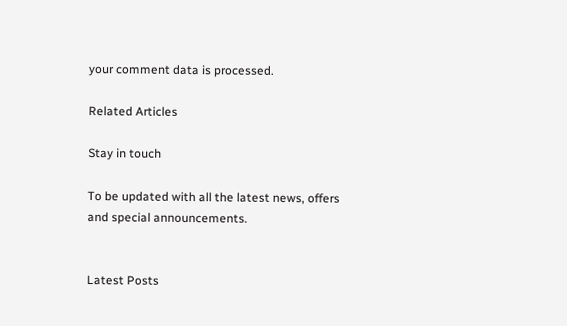your comment data is processed.

Related Articles

Stay in touch

To be updated with all the latest news, offers and special announcements.


Latest Posts